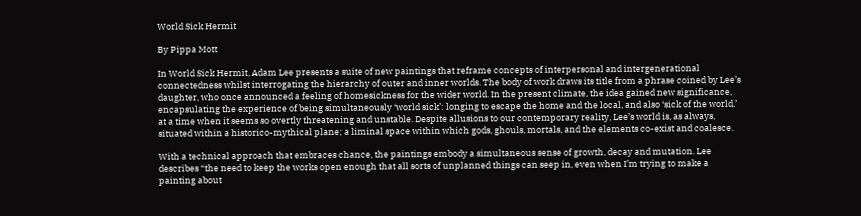World Sick Hermit

By Pippa Mott

In World Sick Hermit, Adam Lee presents a suite of new paintings that reframe concepts of interpersonal and intergenerational connectedness whilst interrogating the hierarchy of outer and inner worlds. The body of work draws its title from a phrase coined by Lee’s daughter, who once announced a feeling of homesickness for the wider world. In the present climate, the idea gained new significance, encapsulating the experience of being simultaneously ‘world sick’: longing to escape the home and the local, and also ‘sick of the world,’ at a time when it seems so overtly threatening and unstable. Despite allusions to our contemporary reality, Lee’s world is, as always, situated within a historico-mythical plane; a liminal space within which gods, ghouls, mortals, and the elements co-exist and coalesce.

With a technical approach that embraces chance, the paintings embody a simultaneous sense of growth, decay and mutation. Lee describes “the need to keep the works open enough that all sorts of unplanned things can seep in, even when I’m trying to make a painting about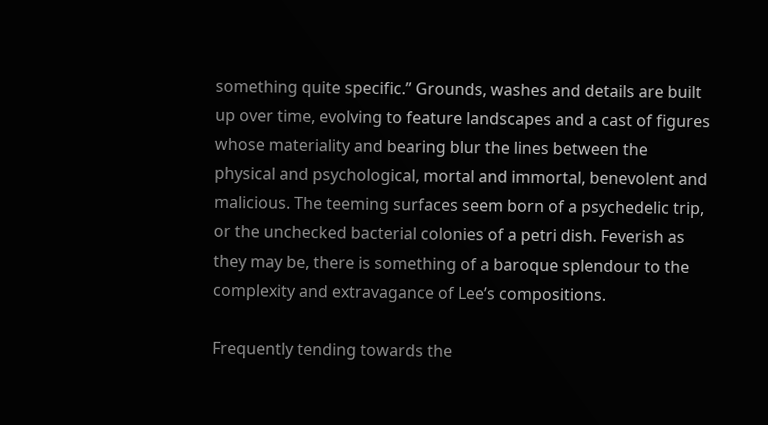something quite specific.” Grounds, washes and details are built up over time, evolving to feature landscapes and a cast of figures whose materiality and bearing blur the lines between the physical and psychological, mortal and immortal, benevolent and malicious. The teeming surfaces seem born of a psychedelic trip, or the unchecked bacterial colonies of a petri dish. Feverish as they may be, there is something of a baroque splendour to the complexity and extravagance of Lee’s compositions.

Frequently tending towards the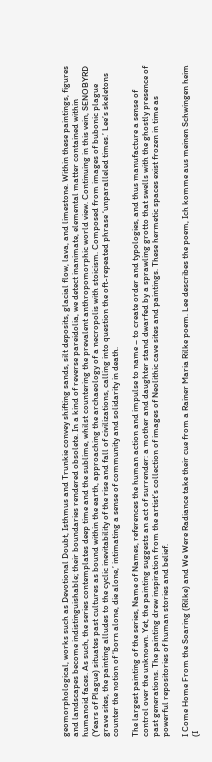geomorphological, works such as Devotional Doubt, Isthmus and Trunkie convey shifting sands, silt deposits, glacial flow, lava, and limestone. Within these paintings, figures and landscapes become indistinguishable; their boundaries rendered obsolete. In a kind of reverse pareidolia, we detect inanimate, elemental matter contained within humanoid faces. As such, the series contemplates deep time and the sublime, whilst countering the prevalent anthropomorphic world view. Continuing in this vein, SENOBYRD (Years of Plague) situates past cultures as bound within the earth, approaching the archaeology of a necropolis with stoicism. Composed from images of bubonic plague grave sites, the painting alludes to the cyclic inevitability of the rise and fall of civilizations, calling into question the oft-repeated phrase ‘unparalleled times.’ Lee’s skeletons counter the notion of ‘born alone, die alone,’ intimating a sense of community and solidarity in death.

The largest painting of the series, Name of Names, references the human action and impulse to name – to create order and typologies, and thus manufacture a sense of control over the unknown. Yet, the painting suggests an act of surrender: a mother and daughter stand dwarfed by a sprawling grotto that swells with the ghostly presence of past generations. The painting drew inspiration from the artist’s collection of images of Neolithic cave sites and paintings. These hermetic spaces exist frozen in time as powerful repositories of human stories and belief.

I Come Home From the Soaring (Rilke) and We Were Radiance take their cue from a Rainer Maria Rilke poem. Lee describes the poem, Ich komme aus meinen Schwingen heim (I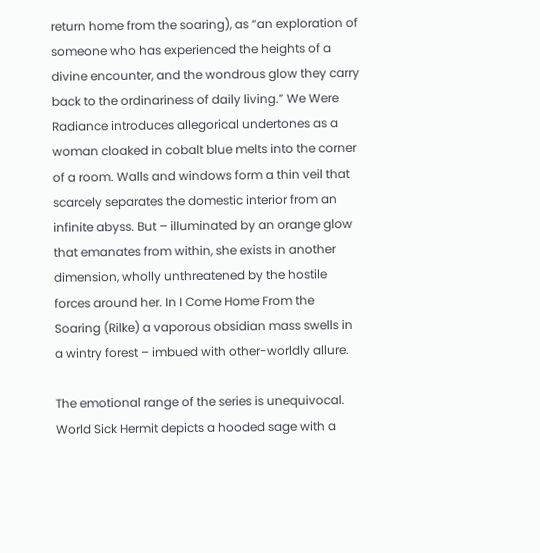return home from the soaring), as “an exploration of someone who has experienced the heights of a divine encounter, and the wondrous glow they carry back to the ordinariness of daily living.” We Were Radiance introduces allegorical undertones as a woman cloaked in cobalt blue melts into the corner of a room. Walls and windows form a thin veil that scarcely separates the domestic interior from an infinite abyss. But – illuminated by an orange glow that emanates from within, she exists in another dimension, wholly unthreatened by the hostile forces around her. In I Come Home From the Soaring (Rilke) a vaporous obsidian mass swells in a wintry forest – imbued with other-worldly allure.

The emotional range of the series is unequivocal. World Sick Hermit depicts a hooded sage with a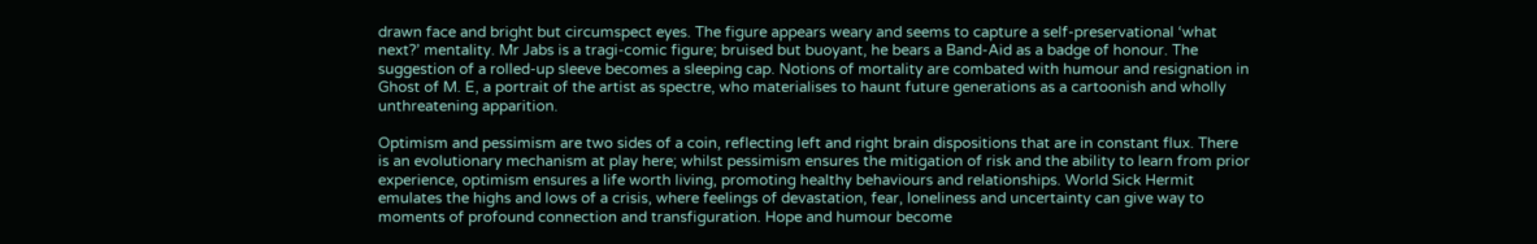drawn face and bright but circumspect eyes. The figure appears weary and seems to capture a self-preservational ‘what next?’ mentality. Mr Jabs is a tragi-comic figure; bruised but buoyant, he bears a Band-Aid as a badge of honour. The suggestion of a rolled-up sleeve becomes a sleeping cap. Notions of mortality are combated with humour and resignation in Ghost of M. E, a portrait of the artist as spectre, who materialises to haunt future generations as a cartoonish and wholly unthreatening apparition.

Optimism and pessimism are two sides of a coin, reflecting left and right brain dispositions that are in constant flux. There is an evolutionary mechanism at play here; whilst pessimism ensures the mitigation of risk and the ability to learn from prior experience, optimism ensures a life worth living, promoting healthy behaviours and relationships. World Sick Hermit emulates the highs and lows of a crisis, where feelings of devastation, fear, loneliness and uncertainty can give way to moments of profound connection and transfiguration. Hope and humour become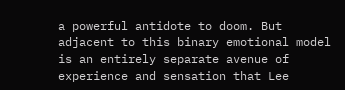a powerful antidote to doom. But adjacent to this binary emotional model is an entirely separate avenue of experience and sensation that Lee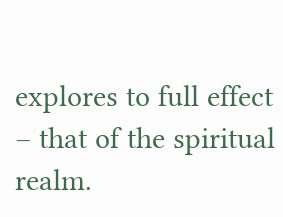explores to full effect – that of the spiritual realm.